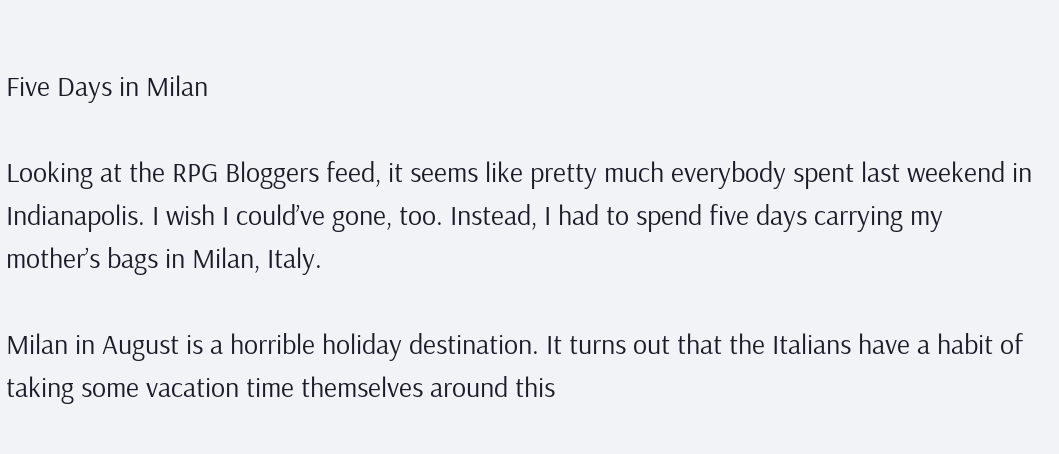Five Days in Milan

Looking at the RPG Bloggers feed, it seems like pretty much everybody spent last weekend in Indianapolis. I wish I could’ve gone, too. Instead, I had to spend five days carrying my mother’s bags in Milan, Italy.

Milan in August is a horrible holiday destination. It turns out that the Italians have a habit of taking some vacation time themselves around this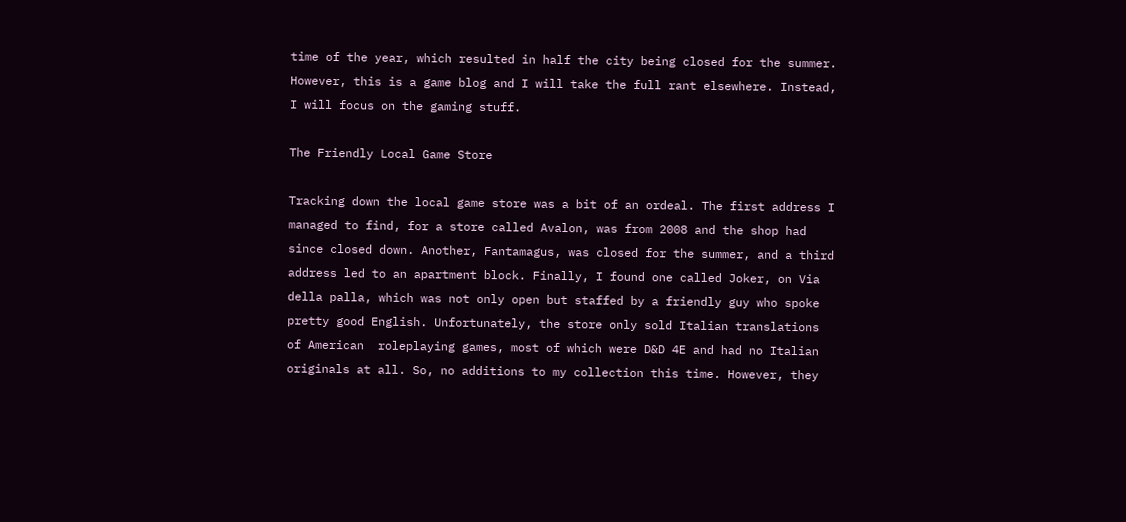time of the year, which resulted in half the city being closed for the summer. However, this is a game blog and I will take the full rant elsewhere. Instead, I will focus on the gaming stuff.

The Friendly Local Game Store

Tracking down the local game store was a bit of an ordeal. The first address I managed to find, for a store called Avalon, was from 2008 and the shop had since closed down. Another, Fantamagus, was closed for the summer, and a third address led to an apartment block. Finally, I found one called Joker, on Via della palla, which was not only open but staffed by a friendly guy who spoke pretty good English. Unfortunately, the store only sold Italian translations of American  roleplaying games, most of which were D&D 4E and had no Italian originals at all. So, no additions to my collection this time. However, they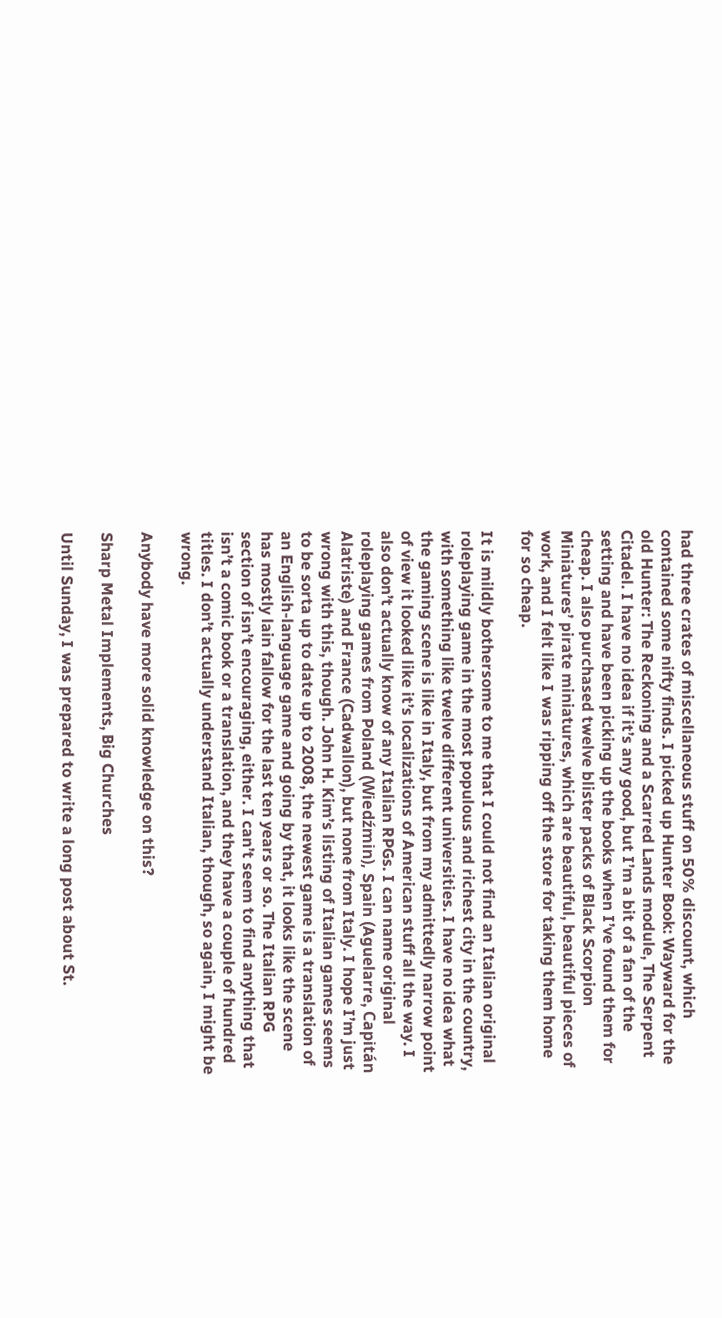had three crates of miscellaneous stuff on 50% discount, which contained some nifty finds. I picked up Hunter Book: Wayward for the old Hunter: The Reckoning and a Scarred Lands module, The Serpent Citadel. I have no idea if it’s any good, but I’m a bit of a fan of the setting and have been picking up the books when I’ve found them for cheap. I also purchased twelve blister packs of Black Scorpion Miniatures’ pirate miniatures, which are beautiful, beautiful pieces of work, and I felt like I was ripping off the store for taking them home for so cheap.

It is mildly bothersome to me that I could not find an Italian original roleplaying game in the most populous and richest city in the country, with something like twelve different universities. I have no idea what the gaming scene is like in Italy, but from my admittedly narrow point of view it looked like it’s localizations of American stuff all the way. I also don’t actually know of any Italian RPGs. I can name original roleplaying games from Poland (Wiedźmin), Spain (Aguelarre, Capitán Alatriste) and France (Cadwallon), but none from Italy. I hope I’m just wrong with this, though. John H. Kim’s listing of Italian games seems to be sorta up to date up to 2008, the newest game is a translation of an English-language game and going by that, it looks like the scene has mostly lain fallow for the last ten years or so. The Italian RPG section of isn’t encouraging, either. I can’t seem to find anything that isn’t a comic book or a translation, and they have a couple of hundred titles. I don’t actually understand Italian, though, so again, I might be wrong.

Anybody have more solid knowledge on this?

Sharp Metal Implements, Big Churches

Until Sunday, I was prepared to write a long post about St.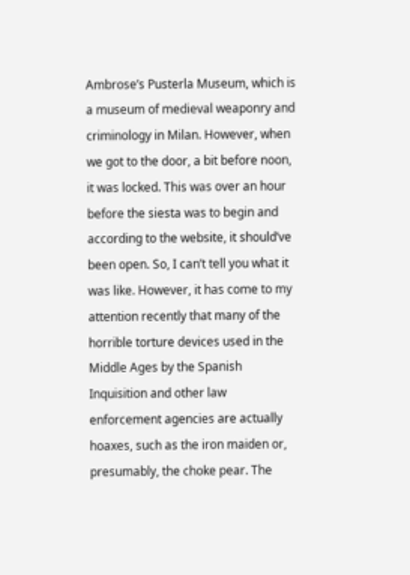Ambrose’s Pusterla Museum, which is a museum of medieval weaponry and criminology in Milan. However, when we got to the door, a bit before noon, it was locked. This was over an hour before the siesta was to begin and according to the website, it should’ve been open. So, I can’t tell you what it was like. However, it has come to my attention recently that many of the horrible torture devices used in the Middle Ages by the Spanish Inquisition and other law enforcement agencies are actually hoaxes, such as the iron maiden or, presumably, the choke pear. The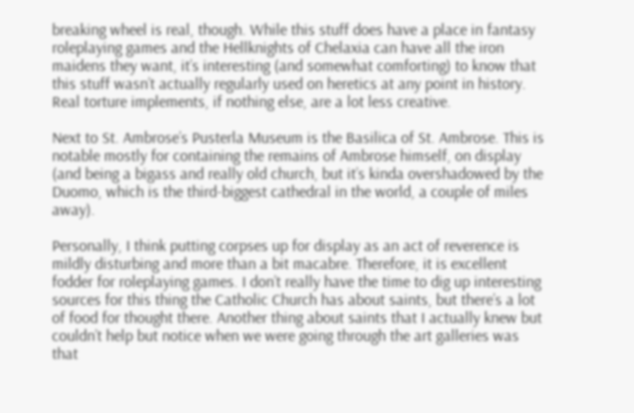breaking wheel is real, though. While this stuff does have a place in fantasy roleplaying games and the Hellknights of Chelaxia can have all the iron maidens they want, it’s interesting (and somewhat comforting) to know that this stuff wasn’t actually regularly used on heretics at any point in history. Real torture implements, if nothing else, are a lot less creative.

Next to St. Ambrose’s Pusterla Museum is the Basilica of St. Ambrose. This is notable mostly for containing the remains of Ambrose himself, on display (and being a bigass and really old church, but it’s kinda overshadowed by the Duomo, which is the third-biggest cathedral in the world, a couple of miles away).

Personally, I think putting corpses up for display as an act of reverence is mildly disturbing and more than a bit macabre. Therefore, it is excellent fodder for roleplaying games. I don’t really have the time to dig up interesting sources for this thing the Catholic Church has about saints, but there’s a lot of food for thought there. Another thing about saints that I actually knew but couldn’t help but notice when we were going through the art galleries was that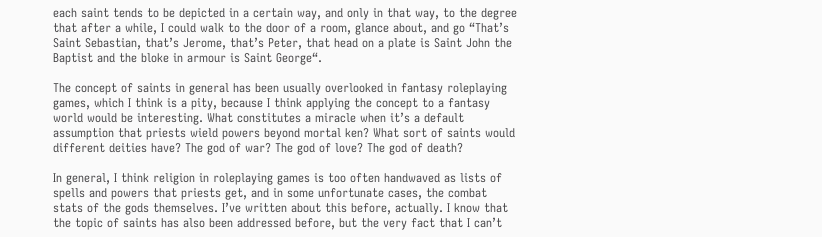each saint tends to be depicted in a certain way, and only in that way, to the degree that after a while, I could walk to the door of a room, glance about, and go “That’s Saint Sebastian, that’s Jerome, that’s Peter, that head on a plate is Saint John the Baptist and the bloke in armour is Saint George“.

The concept of saints in general has been usually overlooked in fantasy roleplaying games, which I think is a pity, because I think applying the concept to a fantasy world would be interesting. What constitutes a miracle when it’s a default assumption that priests wield powers beyond mortal ken? What sort of saints would different deities have? The god of war? The god of love? The god of death?

In general, I think religion in roleplaying games is too often handwaved as lists of spells and powers that priests get, and in some unfortunate cases, the combat stats of the gods themselves. I’ve written about this before, actually. I know that the topic of saints has also been addressed before, but the very fact that I can’t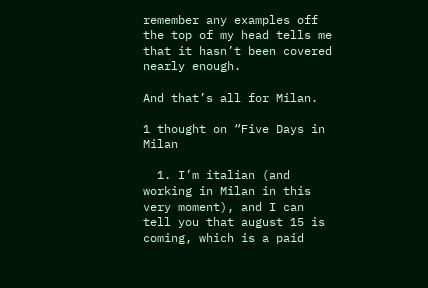remember any examples off the top of my head tells me that it hasn’t been covered nearly enough.

And that’s all for Milan.

1 thought on “Five Days in Milan

  1. I’m italian (and working in Milan in this very moment), and I can tell you that august 15 is coming, which is a paid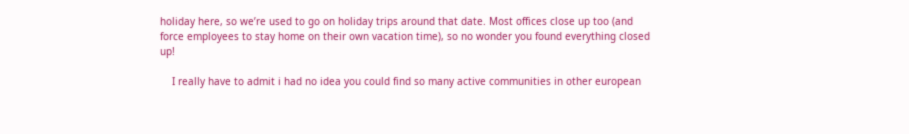holiday here, so we’re used to go on holiday trips around that date. Most offices close up too (and force employees to stay home on their own vacation time), so no wonder you found everything closed up!

    I really have to admit i had no idea you could find so many active communities in other european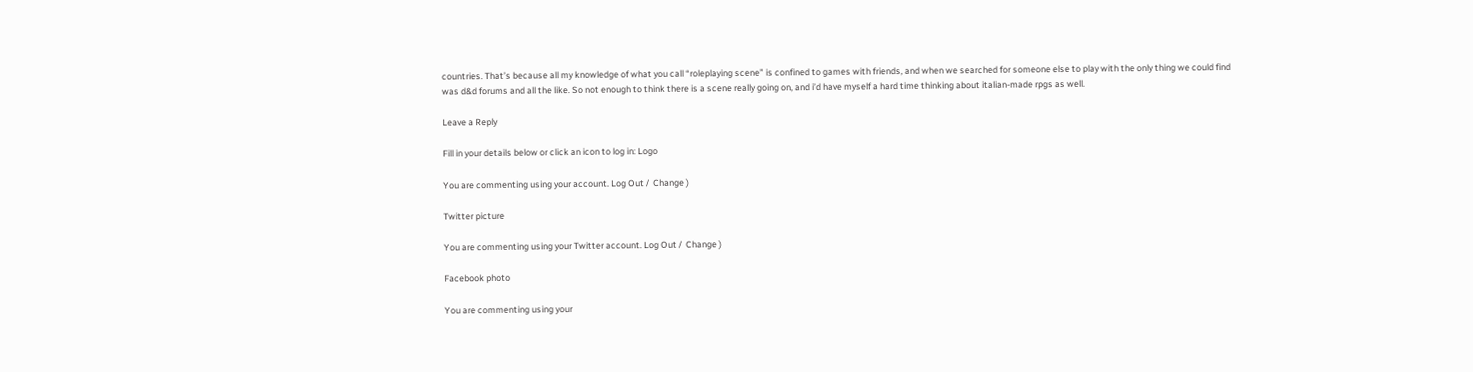countries. That’s because all my knowledge of what you call “roleplaying scene” is confined to games with friends, and when we searched for someone else to play with the only thing we could find was d&d forums and all the like. So not enough to think there is a scene really going on, and i’d have myself a hard time thinking about italian-made rpgs as well.

Leave a Reply

Fill in your details below or click an icon to log in: Logo

You are commenting using your account. Log Out /  Change )

Twitter picture

You are commenting using your Twitter account. Log Out /  Change )

Facebook photo

You are commenting using your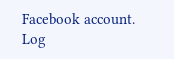Facebook account. Log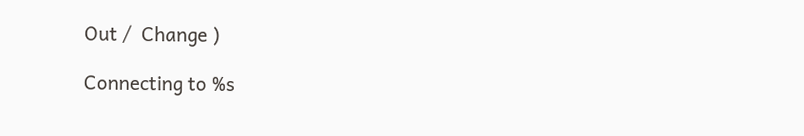Out /  Change )

Connecting to %s